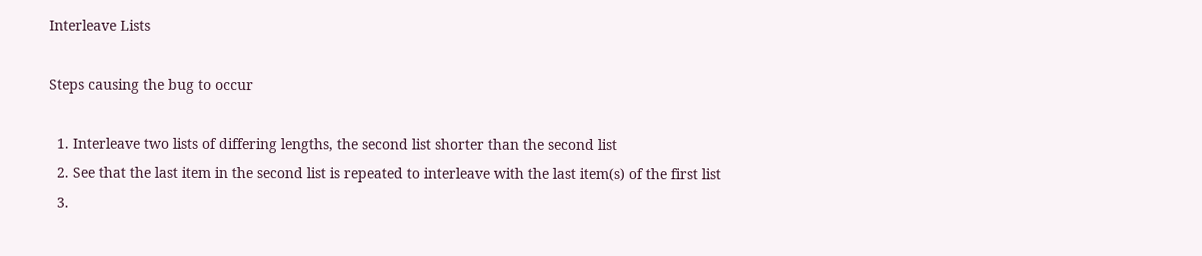Interleave Lists

Steps causing the bug to occur

  1. Interleave two lists of differing lengths, the second list shorter than the second list
  2. See that the last item in the second list is repeated to interleave with the last item(s) of the first list
  3.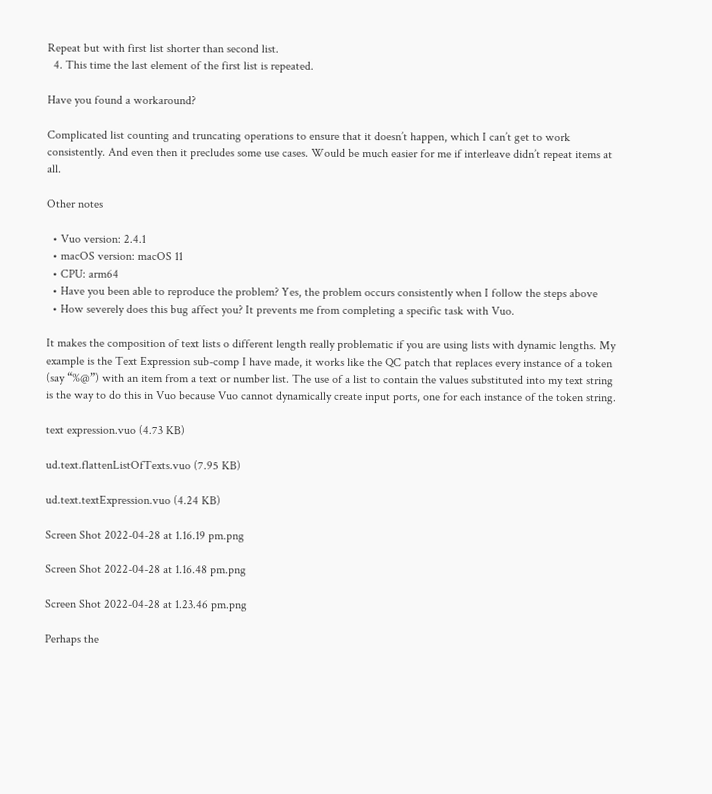Repeat but with first list shorter than second list.
  4. This time the last element of the first list is repeated.

Have you found a workaround?

Complicated list counting and truncating operations to ensure that it doesn’t happen, which I can’t get to work consistently. And even then it precludes some use cases. Would be much easier for me if interleave didn’t repeat items at all.

Other notes

  • Vuo version: 2.4.1
  • macOS version: macOS 11
  • CPU: arm64
  • Have you been able to reproduce the problem? Yes, the problem occurs consistently when I follow the steps above
  • How severely does this bug affect you? It prevents me from completing a specific task with Vuo.

It makes the composition of text lists o different length really problematic if you are using lists with dynamic lengths. My example is the Text Expression sub-comp I have made, it works like the QC patch that replaces every instance of a token (say “%@”) with an item from a text or number list. The use of a list to contain the values substituted into my text string is the way to do this in Vuo because Vuo cannot dynamically create input ports, one for each instance of the token string.

text expression.vuo (4.73 KB)

ud.text.flattenListOfTexts.vuo (7.95 KB)

ud.text.textExpression.vuo (4.24 KB)

Screen Shot 2022-04-28 at 1.16.19 pm.png

Screen Shot 2022-04-28 at 1.16.48 pm.png

Screen Shot 2022-04-28 at 1.23.46 pm.png

Perhaps the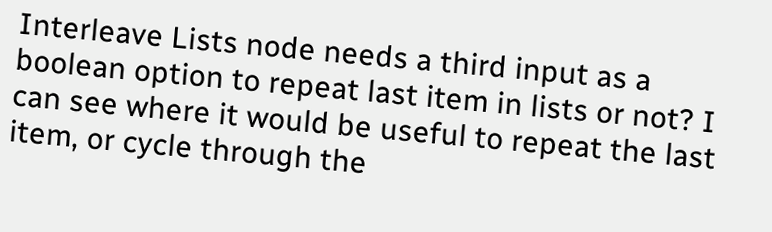Interleave Lists node needs a third input as a boolean option to repeat last item in lists or not? I can see where it would be useful to repeat the last item, or cycle through the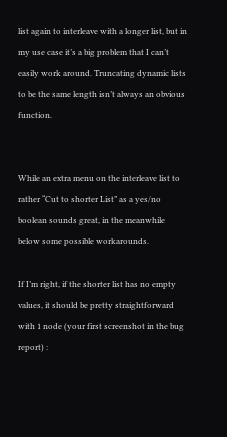list again to interleave with a longer list, but in my use case it’s a big problem that I can’t easily work around. Truncating dynamic lists to be the same length isn’t always an obvious function.


While an extra menu on the interleave list to rather “Cut to shorter List” as a yes/no boolean sounds great, in the meanwhile below some possible workarounds.

If I’m right, if the shorter list has no empty values, it should be pretty straightforward with 1 node (your first screenshot in the bug report) :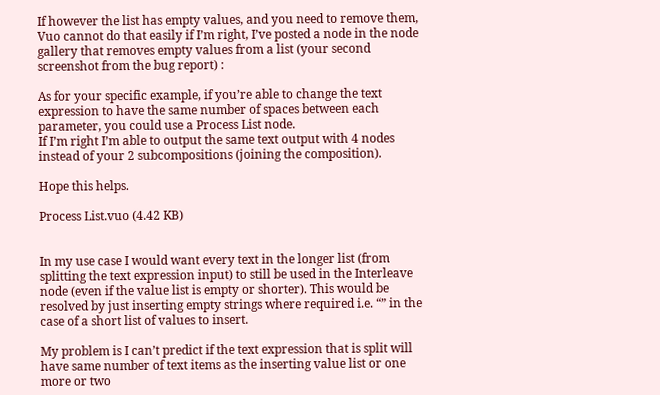If however the list has empty values, and you need to remove them, Vuo cannot do that easily if I’m right, I’ve posted a node in the node gallery that removes empty values from a list (your second screenshot from the bug report) :

As for your specific example, if you’re able to change the text expression to have the same number of spaces between each parameter, you could use a Process List node.
If I’m right I’m able to output the same text output with 4 nodes instead of your 2 subcompositions (joining the composition).

Hope this helps.

Process List.vuo (4.42 KB)


In my use case I would want every text in the longer list (from splitting the text expression input) to still be used in the Interleave node (even if the value list is empty or shorter). This would be resolved by just inserting empty strings where required i.e. “” in the case of a short list of values to insert.

My problem is I can’t predict if the text expression that is split will have same number of text items as the inserting value list or one more or two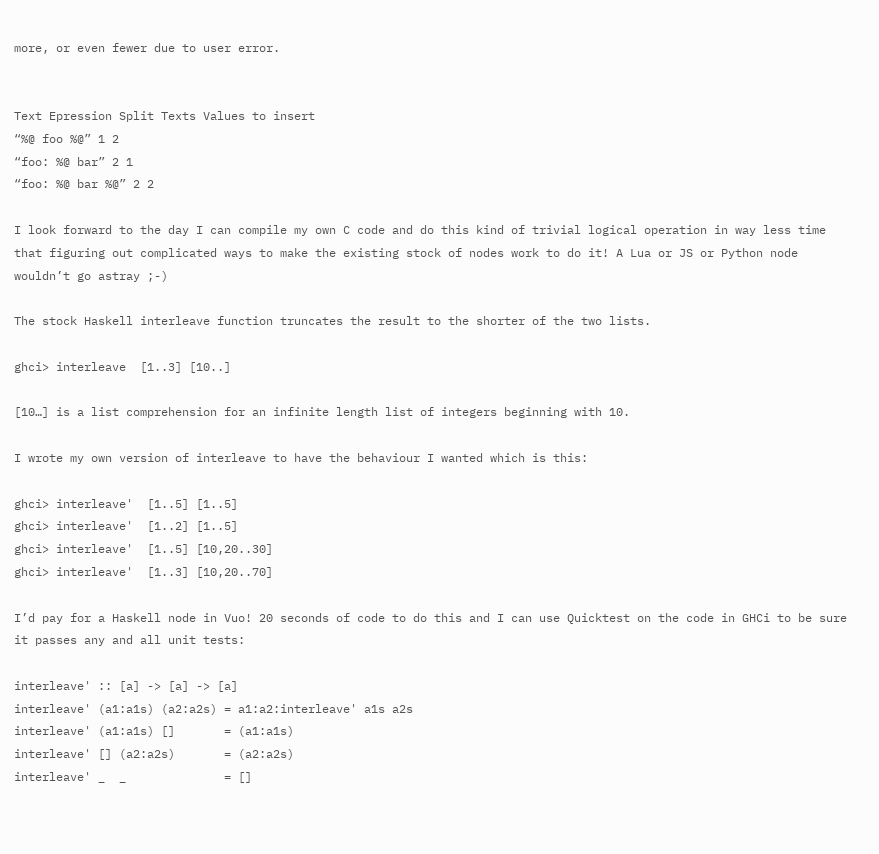more, or even fewer due to user error.


Text Epression Split Texts Values to insert
“%@ foo %@” 1 2
“foo: %@ bar” 2 1
“foo: %@ bar %@” 2 2

I look forward to the day I can compile my own C code and do this kind of trivial logical operation in way less time that figuring out complicated ways to make the existing stock of nodes work to do it! A Lua or JS or Python node wouldn’t go astray ;-)

The stock Haskell interleave function truncates the result to the shorter of the two lists.

ghci> interleave  [1..3] [10..]

[10…] is a list comprehension for an infinite length list of integers beginning with 10.

I wrote my own version of interleave to have the behaviour I wanted which is this:

ghci> interleave'  [1..5] [1..5]
ghci> interleave'  [1..2] [1..5]
ghci> interleave'  [1..5] [10,20..30]
ghci> interleave'  [1..3] [10,20..70]

I’d pay for a Haskell node in Vuo! 20 seconds of code to do this and I can use Quicktest on the code in GHCi to be sure it passes any and all unit tests:

interleave' :: [a] -> [a] -> [a]
interleave' (a1:a1s) (a2:a2s) = a1:a2:interleave' a1s a2s
interleave' (a1:a1s) []       = (a1:a1s)
interleave' [] (a2:a2s)       = (a2:a2s)
interleave' _  _              = []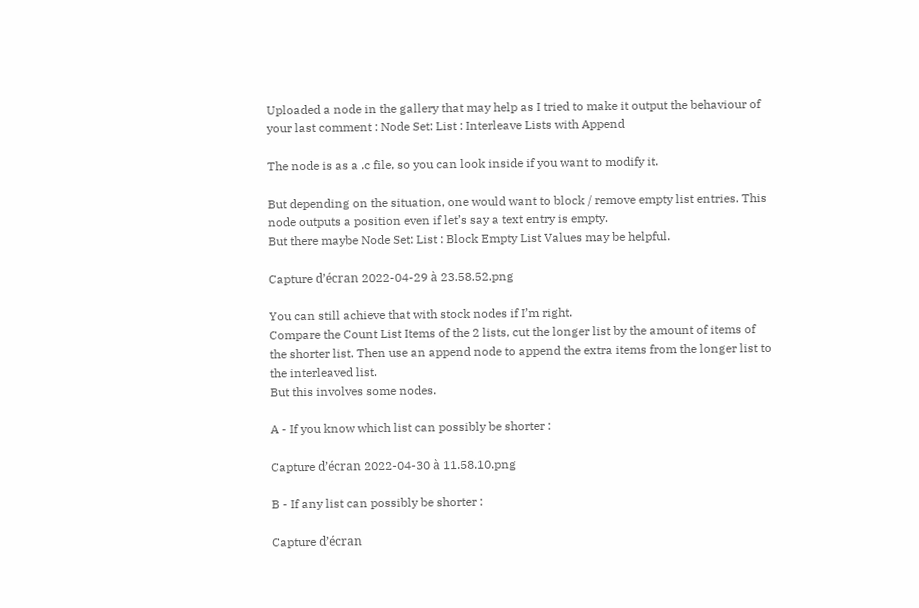Uploaded a node in the gallery that may help as I tried to make it output the behaviour of your last comment : Node Set: List : Interleave Lists with Append

The node is as a .c file, so you can look inside if you want to modify it.

But depending on the situation, one would want to block / remove empty list entries. This node outputs a position even if let’s say a text entry is empty.
But there maybe Node Set: List : Block Empty List Values may be helpful.

Capture d’écran 2022-04-29 à 23.58.52.png

You can still achieve that with stock nodes if I’m right.
Compare the Count List Items of the 2 lists, cut the longer list by the amount of items of the shorter list. Then use an append node to append the extra items from the longer list to the interleaved list.
But this involves some nodes.

A - If you know which list can possibly be shorter :

Capture d’écran 2022-04-30 à 11.58.10.png

B - If any list can possibly be shorter :

Capture d’écran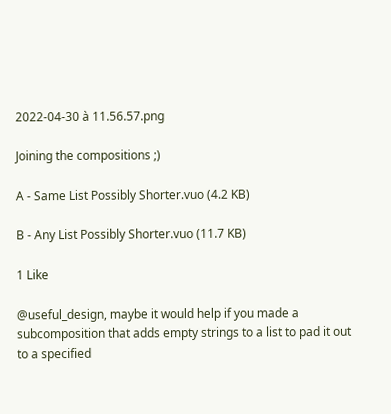2022-04-30 à 11.56.57.png

Joining the compositions ;)

A - Same List Possibly Shorter.vuo (4.2 KB)

B - Any List Possibly Shorter.vuo (11.7 KB)

1 Like

@useful_design, maybe it would help if you made a subcomposition that adds empty strings to a list to pad it out to a specified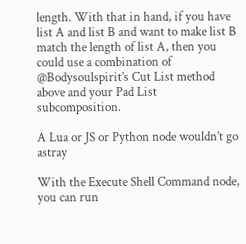length. With that in hand, if you have list A and list B and want to make list B match the length of list A, then you could use a combination of @Bodysoulspirit’s Cut List method above and your Pad List subcomposition.

A Lua or JS or Python node wouldn’t go astray

With the Execute Shell Command node, you can run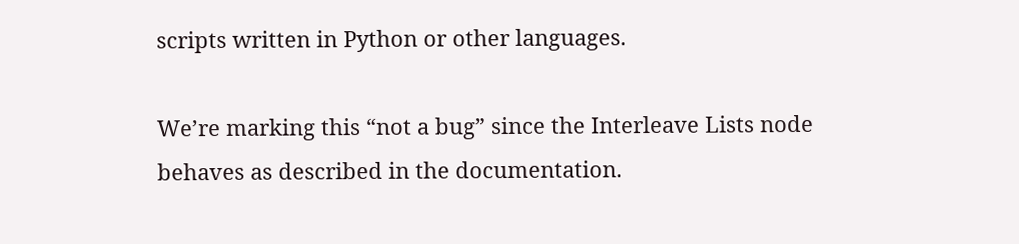scripts written in Python or other languages.

We’re marking this “not a bug” since the Interleave Lists node behaves as described in the documentation.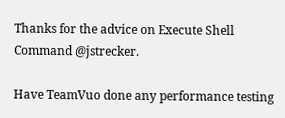Thanks for the advice on Execute Shell Command @jstrecker.

Have TeamVuo done any performance testing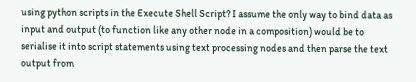using python scripts in the Execute Shell Script? I assume the only way to bind data as input and output (to function like any other node in a composition) would be to serialise it into script statements using text processing nodes and then parse the text output from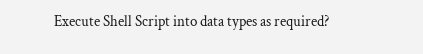Execute Shell Script into data types as required?